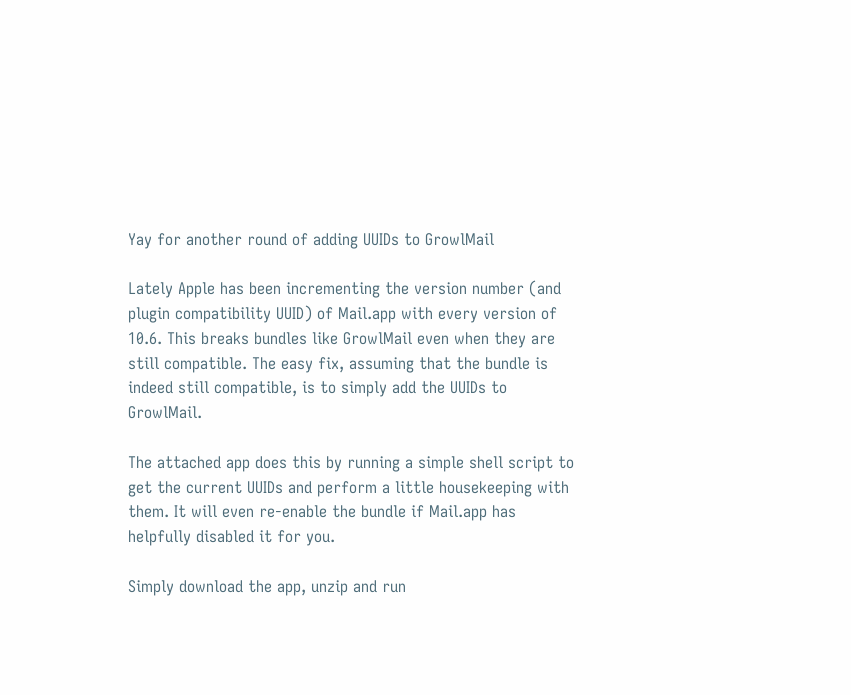Yay for another round of adding UUIDs to GrowlMail

Lately Apple has been incrementing the version number (and plugin compatibility UUID) of Mail.app with every version of 10.6. This breaks bundles like GrowlMail even when they are still compatible. The easy fix, assuming that the bundle is indeed still compatible, is to simply add the UUIDs to GrowlMail.

The attached app does this by running a simple shell script to get the current UUIDs and perform a little housekeeping with them. It will even re-enable the bundle if Mail.app has helpfully disabled it for you.

Simply download the app, unzip and run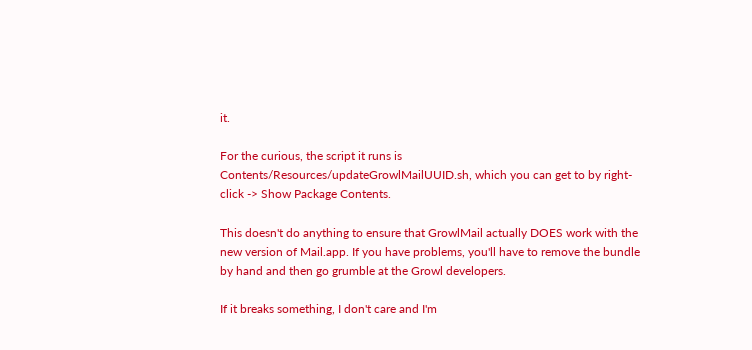it.

For the curious, the script it runs is Contents/Resources/updateGrowlMailUUID.sh, which you can get to by right-click -> Show Package Contents.

This doesn't do anything to ensure that GrowlMail actually DOES work with the new version of Mail.app. If you have problems, you'll have to remove the bundle by hand and then go grumble at the Growl developers.

If it breaks something, I don't care and I'm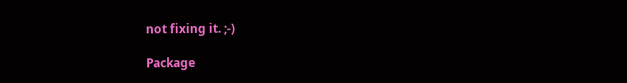not fixing it. ;-)

Package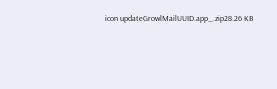icon updateGrowlMailUUID.app_.zip28.26 KB